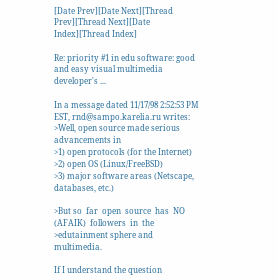[Date Prev][Date Next][Thread Prev][Thread Next][Date Index][Thread Index]

Re: priority #1 in edu software: good and easy visual multimedia developer's ...

In a message dated 11/17/98 2:52:53 PM EST, rnd@sampo.karelia.ru writes:
>Well, open source made serious advancements in
>1) open protocols (for the Internet)
>2) open OS (Linux/FreeBSD)
>3) major software areas (Netscape, databases, etc.)

>But so  far  open  source  has  NO  (AFAIK)  followers  in  the
>edutainment sphere and multimedia.

If I understand the question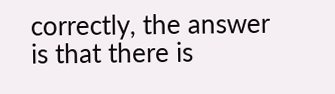correctly, the answer is that there is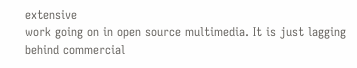extensive
work going on in open source multimedia. It is just lagging behind commercial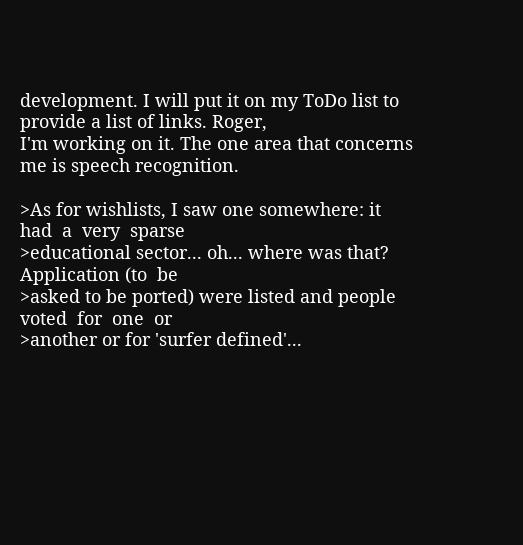development. I will put it on my ToDo list to provide a list of links. Roger,
I'm working on it. The one area that concerns me is speech recognition.

>As for wishlists, I saw one somewhere: it  had  a  very  sparse
>educational sector... oh... where was that? Application (to  be
>asked to be ported) were listed and people  voted  for  one  or
>another or for 'surfer defined'...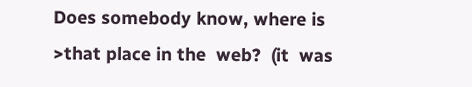Does somebody know, where is
>that place in the  web?  (it  was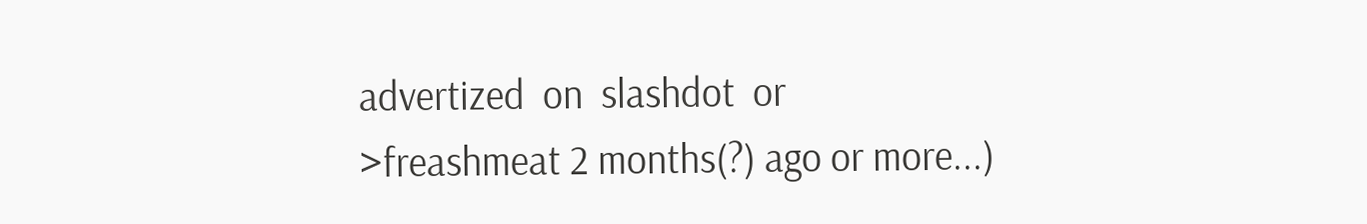advertized  on  slashdot  or
>freashmeat 2 months(?) ago or more...)